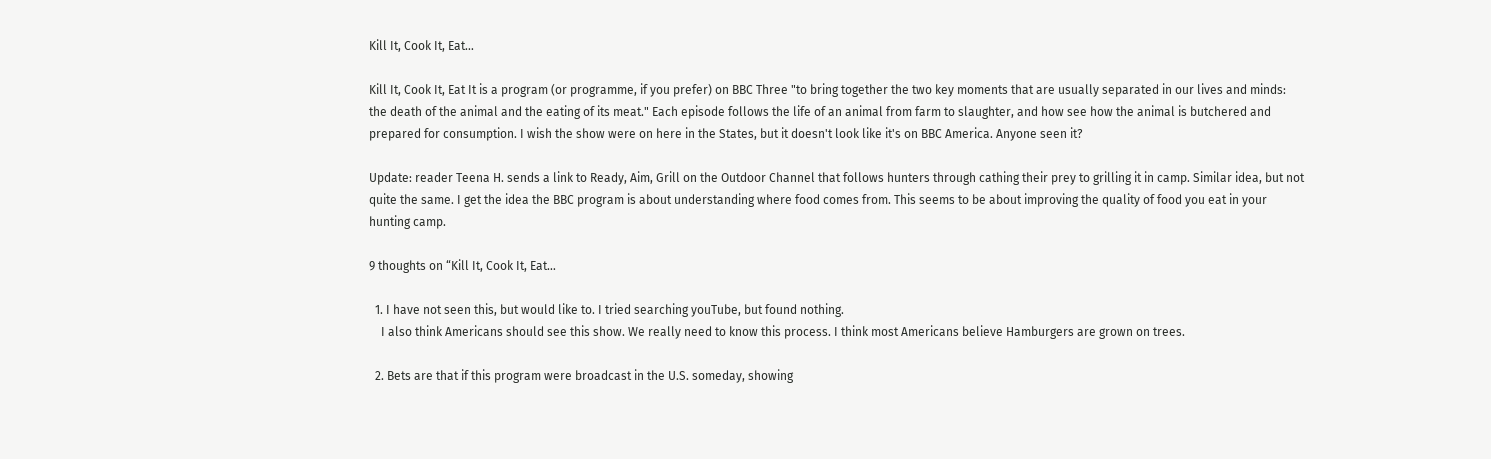Kill It, Cook It, Eat…

Kill It, Cook It, Eat It is a program (or programme, if you prefer) on BBC Three "to bring together the two key moments that are usually separated in our lives and minds: the death of the animal and the eating of its meat." Each episode follows the life of an animal from farm to slaughter, and how see how the animal is butchered and prepared for consumption. I wish the show were on here in the States, but it doesn't look like it's on BBC America. Anyone seen it?

Update: reader Teena H. sends a link to Ready, Aim, Grill on the Outdoor Channel that follows hunters through cathing their prey to grilling it in camp. Similar idea, but not quite the same. I get the idea the BBC program is about understanding where food comes from. This seems to be about improving the quality of food you eat in your hunting camp.

9 thoughts on “Kill It, Cook It, Eat…

  1. I have not seen this, but would like to. I tried searching youTube, but found nothing.
    I also think Americans should see this show. We really need to know this process. I think most Americans believe Hamburgers are grown on trees.

  2. Bets are that if this program were broadcast in the U.S. someday, showing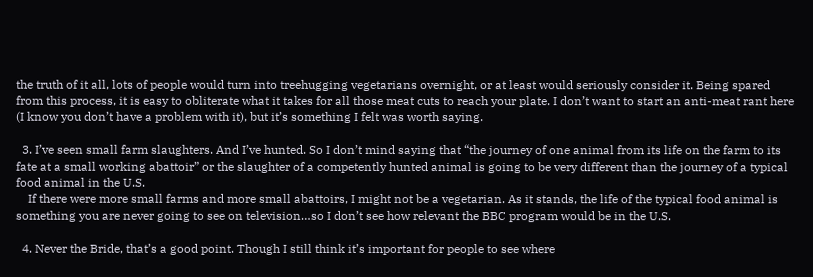the truth of it all, lots of people would turn into treehugging vegetarians overnight, or at least would seriously consider it. Being spared from this process, it is easy to obliterate what it takes for all those meat cuts to reach your plate. I don’t want to start an anti-meat rant here (I know you don’t have a problem with it), but it’s something I felt was worth saying.

  3. I’ve seen small farm slaughters. And I’ve hunted. So I don’t mind saying that “the journey of one animal from its life on the farm to its fate at a small working abattoir” or the slaughter of a competently hunted animal is going to be very different than the journey of a typical food animal in the U.S.
    If there were more small farms and more small abattoirs, I might not be a vegetarian. As it stands, the life of the typical food animal is something you are never going to see on television…so I don’t see how relevant the BBC program would be in the U.S.

  4. Never the Bride, that’s a good point. Though I still think it’s important for people to see where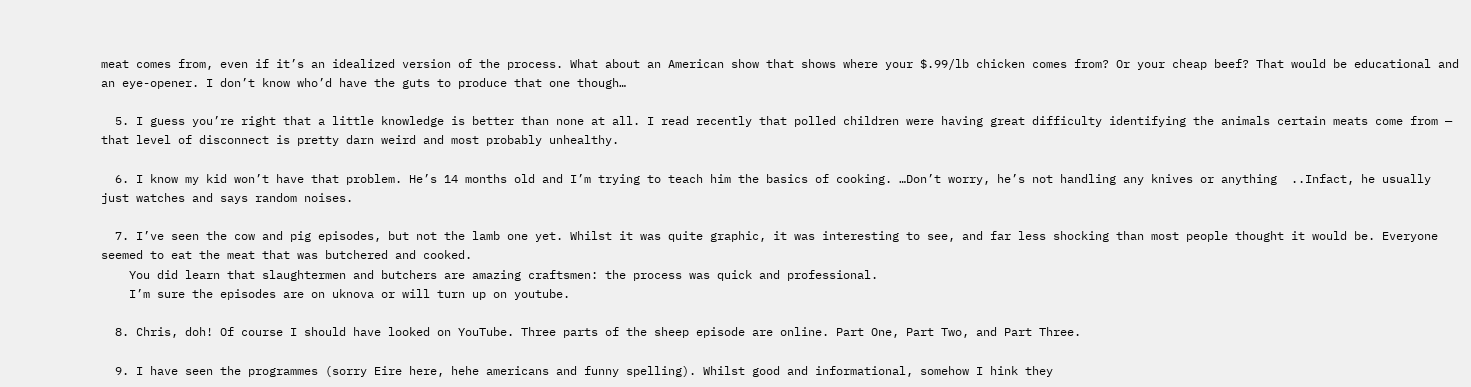meat comes from, even if it’s an idealized version of the process. What about an American show that shows where your $.99/lb chicken comes from? Or your cheap beef? That would be educational and an eye-opener. I don’t know who’d have the guts to produce that one though…

  5. I guess you’re right that a little knowledge is better than none at all. I read recently that polled children were having great difficulty identifying the animals certain meats come from — that level of disconnect is pretty darn weird and most probably unhealthy.

  6. I know my kid won’t have that problem. He’s 14 months old and I’m trying to teach him the basics of cooking. …Don’t worry, he’s not handling any knives or anything  ..Infact, he usually just watches and says random noises.

  7. I’ve seen the cow and pig episodes, but not the lamb one yet. Whilst it was quite graphic, it was interesting to see, and far less shocking than most people thought it would be. Everyone seemed to eat the meat that was butchered and cooked.
    You did learn that slaughtermen and butchers are amazing craftsmen: the process was quick and professional.
    I’m sure the episodes are on uknova or will turn up on youtube.

  8. Chris, doh! Of course I should have looked on YouTube. Three parts of the sheep episode are online. Part One, Part Two, and Part Three.

  9. I have seen the programmes (sorry Eire here, hehe americans and funny spelling). Whilst good and informational, somehow I hink they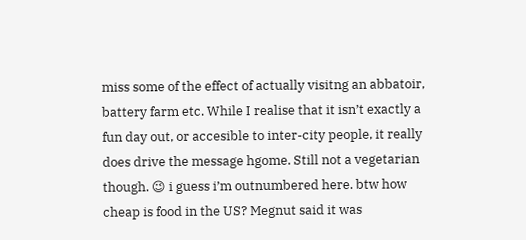miss some of the effect of actually visitng an abbatoir, battery farm etc. While I realise that it isn’t exactly a fun day out, or accesible to inter-city people, it really does drive the message hgome. Still not a vegetarian though. 😉 i guess i’m outnumbered here. btw how cheap is food in the US? Megnut said it was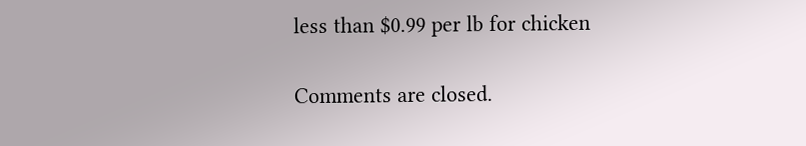less than $0.99 per lb for chicken

Comments are closed.